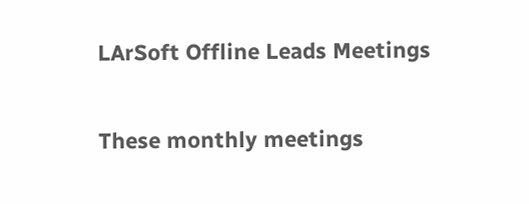LArSoft Offline Leads Meetings

These monthly meetings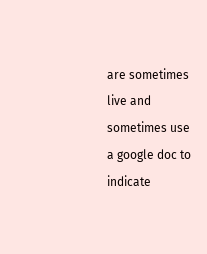are sometimes live and sometimes use a google doc to indicate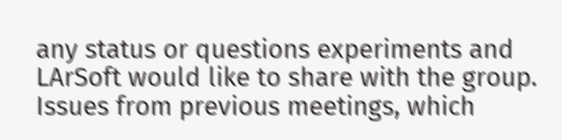any status or questions experiments and LArSoft would like to share with the group. Issues from previous meetings, which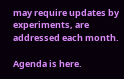may require updates by experiments, are addressed each month.

Agenda is here.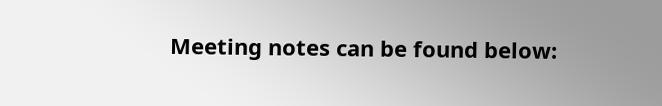Meeting notes can be found below: